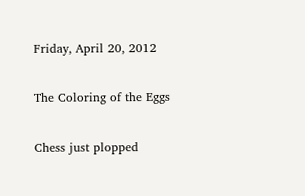Friday, April 20, 2012

The Coloring of the Eggs

Chess just plopped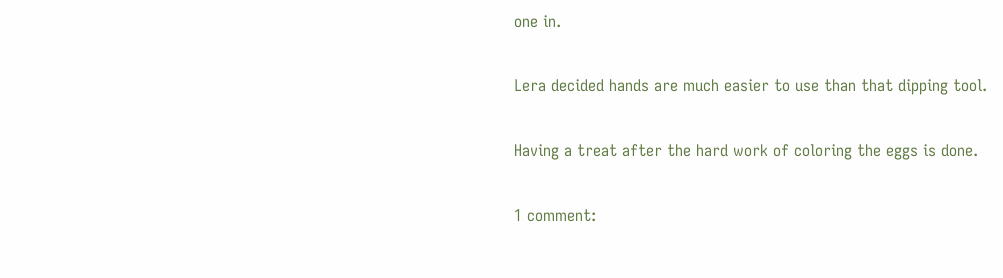one in.

Lera decided hands are much easier to use than that dipping tool.

Having a treat after the hard work of coloring the eggs is done.

1 comment: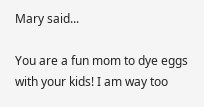Mary said...

You are a fun mom to dye eggs with your kids! I am way too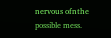nervous ofnthe possible mess.